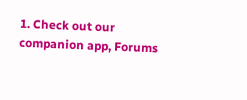1. Check out our companion app, Forums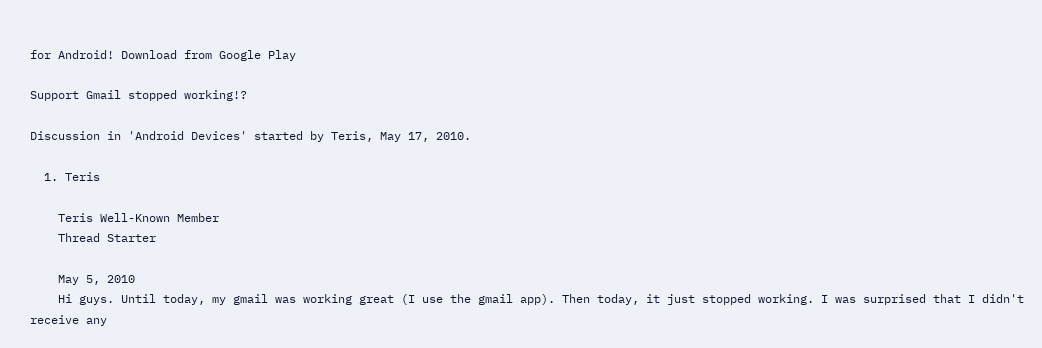for Android! Download from Google Play

Support Gmail stopped working!?

Discussion in 'Android Devices' started by Teris, May 17, 2010.

  1. Teris

    Teris Well-Known Member
    Thread Starter

    May 5, 2010
    Hi guys. Until today, my gmail was working great (I use the gmail app). Then today, it just stopped working. I was surprised that I didn't receive any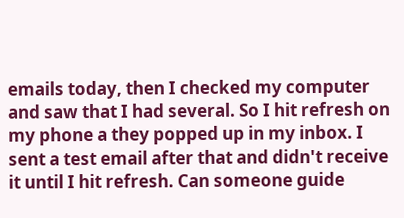emails today, then I checked my computer and saw that I had several. So I hit refresh on my phone a they popped up in my inbox. I sent a test email after that and didn't receive it until I hit refresh. Can someone guide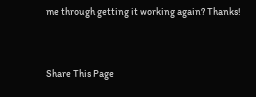me through getting it working again? Thanks!


Share This Page